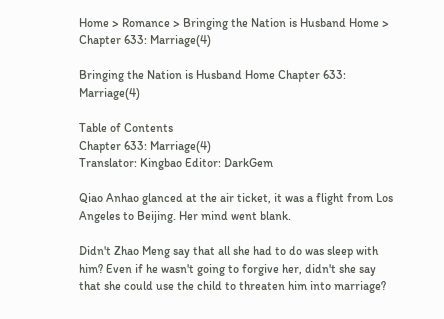Home > Romance > Bringing the Nation is Husband Home > Chapter 633: Marriage(4)

Bringing the Nation is Husband Home Chapter 633: Marriage(4)

Table of Contents
Chapter 633: Marriage(4)
Translator: Kingbao Editor: DarkGem

Qiao Anhao glanced at the air ticket, it was a flight from Los Angeles to Beijing. Her mind went blank.

Didn't Zhao Meng say that all she had to do was sleep with him? Even if he wasn't going to forgive her, didn't she say that she could use the child to threaten him into marriage?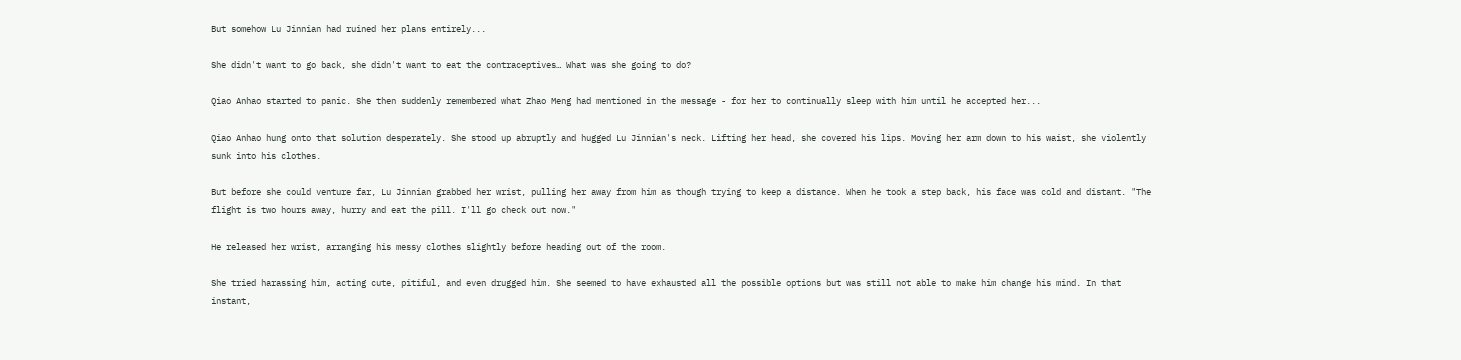But somehow Lu Jinnian had ruined her plans entirely...

She didn't want to go back, she didn't want to eat the contraceptives… What was she going to do?

Qiao Anhao started to panic. She then suddenly remembered what Zhao Meng had mentioned in the message - for her to continually sleep with him until he accepted her...

Qiao Anhao hung onto that solution desperately. She stood up abruptly and hugged Lu Jinnian's neck. Lifting her head, she covered his lips. Moving her arm down to his waist, she violently sunk into his clothes.

But before she could venture far, Lu Jinnian grabbed her wrist, pulling her away from him as though trying to keep a distance. When he took a step back, his face was cold and distant. "The flight is two hours away, hurry and eat the pill. I'll go check out now."

He released her wrist, arranging his messy clothes slightly before heading out of the room.

She tried harassing him, acting cute, pitiful, and even drugged him. She seemed to have exhausted all the possible options but was still not able to make him change his mind. In that instant,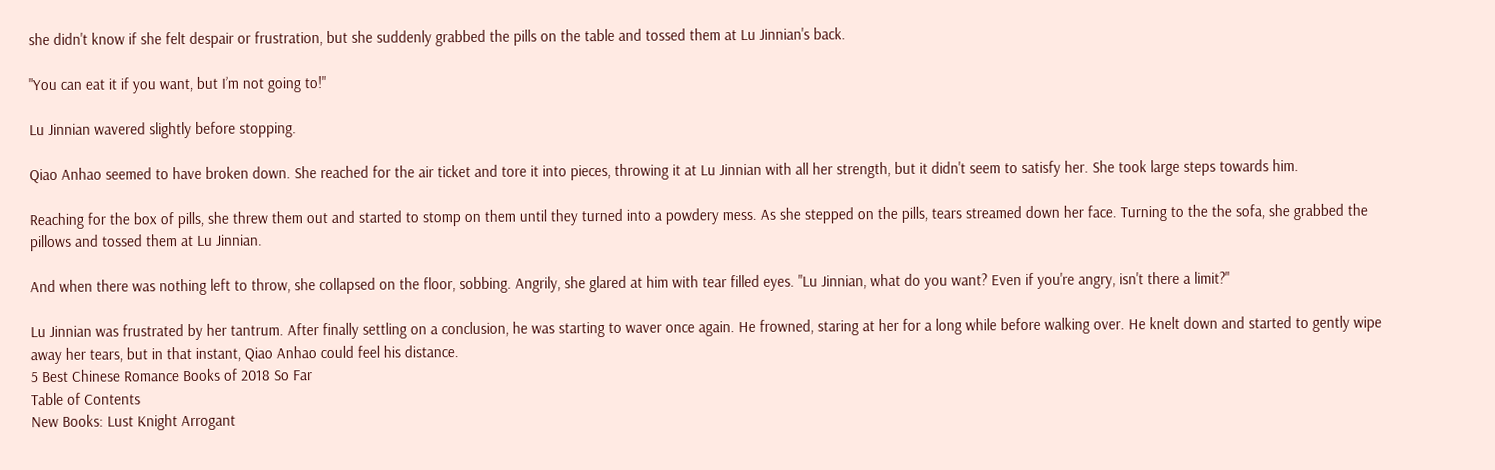she didn't know if she felt despair or frustration, but she suddenly grabbed the pills on the table and tossed them at Lu Jinnian's back.

"You can eat it if you want, but I’m not going to!"

Lu Jinnian wavered slightly before stopping.

Qiao Anhao seemed to have broken down. She reached for the air ticket and tore it into pieces, throwing it at Lu Jinnian with all her strength, but it didn't seem to satisfy her. She took large steps towards him.

Reaching for the box of pills, she threw them out and started to stomp on them until they turned into a powdery mess. As she stepped on the pills, tears streamed down her face. Turning to the the sofa, she grabbed the pillows and tossed them at Lu Jinnian.

And when there was nothing left to throw, she collapsed on the floor, sobbing. Angrily, she glared at him with tear filled eyes. "Lu Jinnian, what do you want? Even if you're angry, isn't there a limit?"

Lu Jinnian was frustrated by her tantrum. After finally settling on a conclusion, he was starting to waver once again. He frowned, staring at her for a long while before walking over. He knelt down and started to gently wipe away her tears, but in that instant, Qiao Anhao could feel his distance.
5 Best Chinese Romance Books of 2018 So Far
Table of Contents
New Books: Lust Knight Arrogant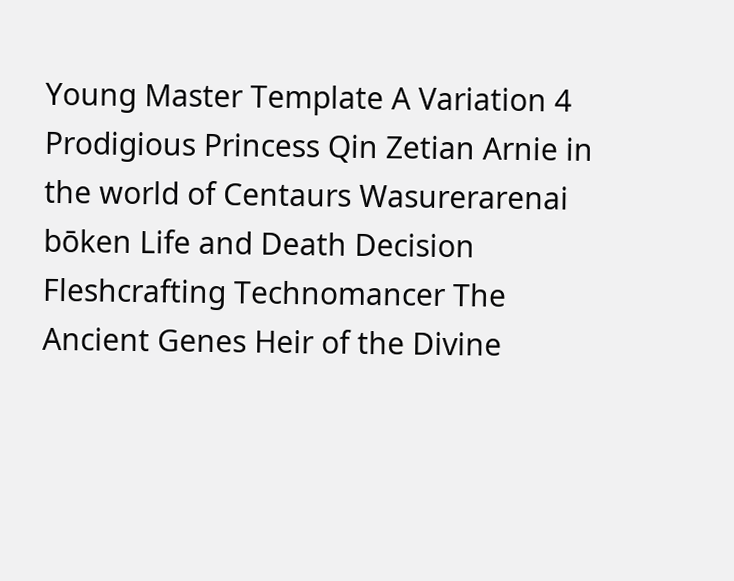Young Master Template A Variation 4 Prodigious Princess Qin Zetian Arnie in the world of Centaurs Wasurerarenai bōken Life and Death Decision Fleshcrafting Technomancer The Ancient Genes Heir of the Divine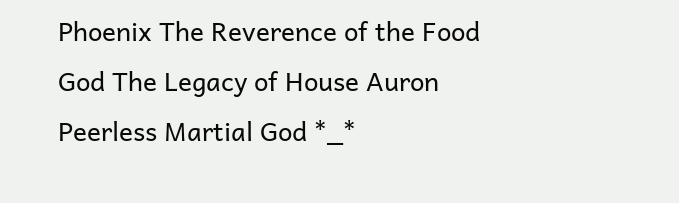Phoenix The Reverence of the Food God The Legacy of House Auron Peerless Martial God *_*